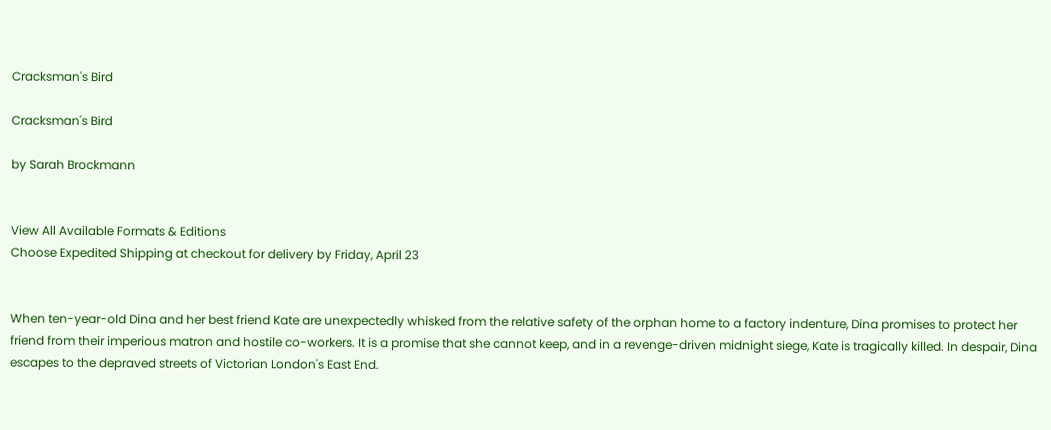Cracksman's Bird

Cracksman's Bird

by Sarah Brockmann


View All Available Formats & Editions
Choose Expedited Shipping at checkout for delivery by Friday, April 23


When ten-year-old Dina and her best friend Kate are unexpectedly whisked from the relative safety of the orphan home to a factory indenture, Dina promises to protect her friend from their imperious matron and hostile co-workers. It is a promise that she cannot keep, and in a revenge-driven midnight siege, Kate is tragically killed. In despair, Dina escapes to the depraved streets of Victorian London's East End.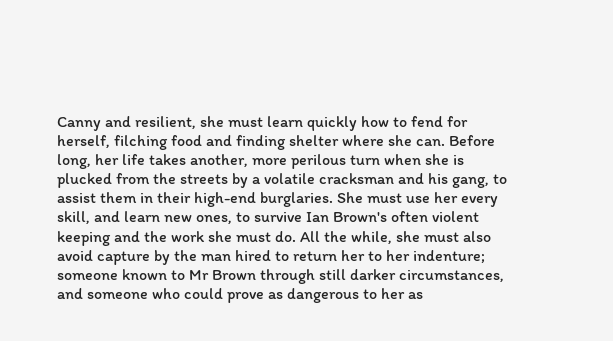Canny and resilient, she must learn quickly how to fend for herself, filching food and finding shelter where she can. Before long, her life takes another, more perilous turn when she is plucked from the streets by a volatile cracksman and his gang, to assist them in their high-end burglaries. She must use her every skill, and learn new ones, to survive Ian Brown's often violent keeping and the work she must do. All the while, she must also avoid capture by the man hired to return her to her indenture; someone known to Mr Brown through still darker circumstances, and someone who could prove as dangerous to her as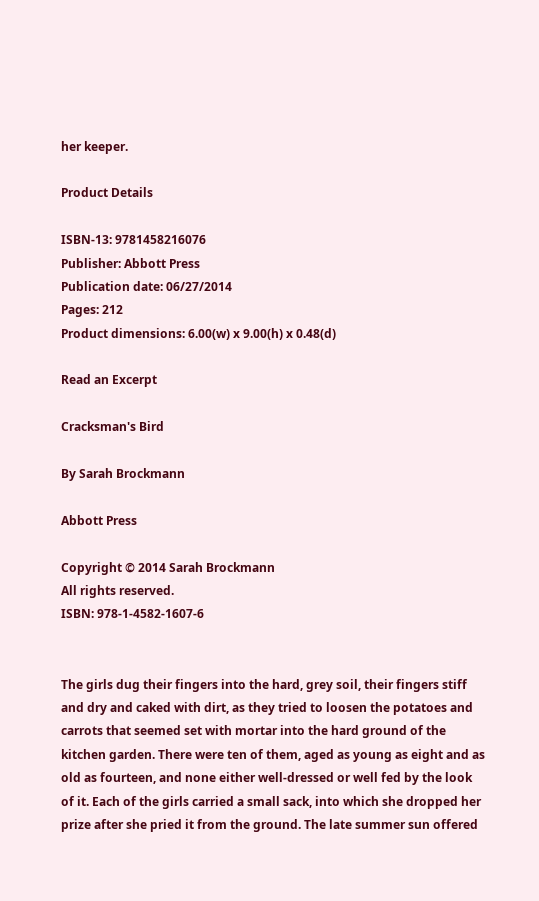her keeper.

Product Details

ISBN-13: 9781458216076
Publisher: Abbott Press
Publication date: 06/27/2014
Pages: 212
Product dimensions: 6.00(w) x 9.00(h) x 0.48(d)

Read an Excerpt

Cracksman's Bird

By Sarah Brockmann

Abbott Press

Copyright © 2014 Sarah Brockmann
All rights reserved.
ISBN: 978-1-4582-1607-6


The girls dug their fingers into the hard, grey soil, their fingers stiff and dry and caked with dirt, as they tried to loosen the potatoes and carrots that seemed set with mortar into the hard ground of the kitchen garden. There were ten of them, aged as young as eight and as old as fourteen, and none either well-dressed or well fed by the look of it. Each of the girls carried a small sack, into which she dropped her prize after she pried it from the ground. The late summer sun offered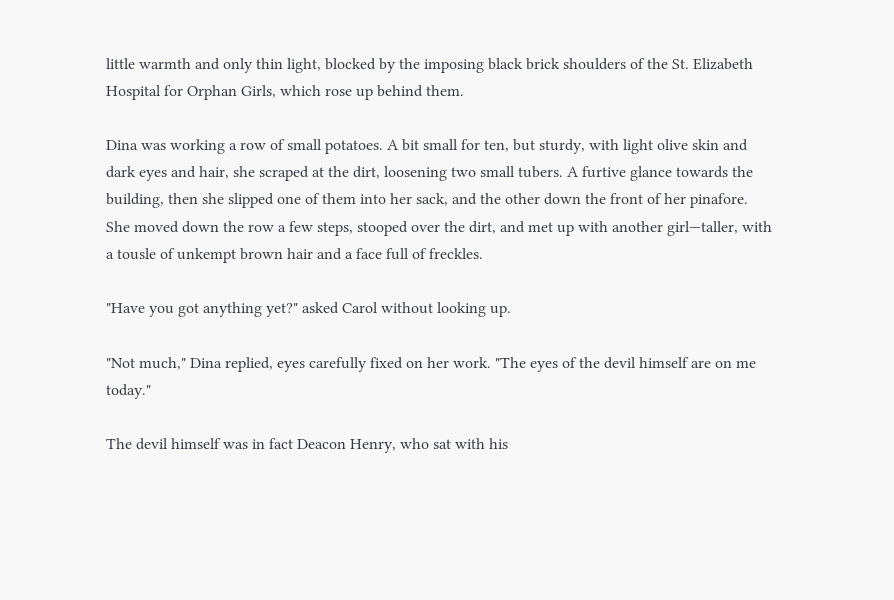little warmth and only thin light, blocked by the imposing black brick shoulders of the St. Elizabeth Hospital for Orphan Girls, which rose up behind them.

Dina was working a row of small potatoes. A bit small for ten, but sturdy, with light olive skin and dark eyes and hair, she scraped at the dirt, loosening two small tubers. A furtive glance towards the building, then she slipped one of them into her sack, and the other down the front of her pinafore. She moved down the row a few steps, stooped over the dirt, and met up with another girl—taller, with a tousle of unkempt brown hair and a face full of freckles.

"Have you got anything yet?" asked Carol without looking up.

"Not much," Dina replied, eyes carefully fixed on her work. "The eyes of the devil himself are on me today."

The devil himself was in fact Deacon Henry, who sat with his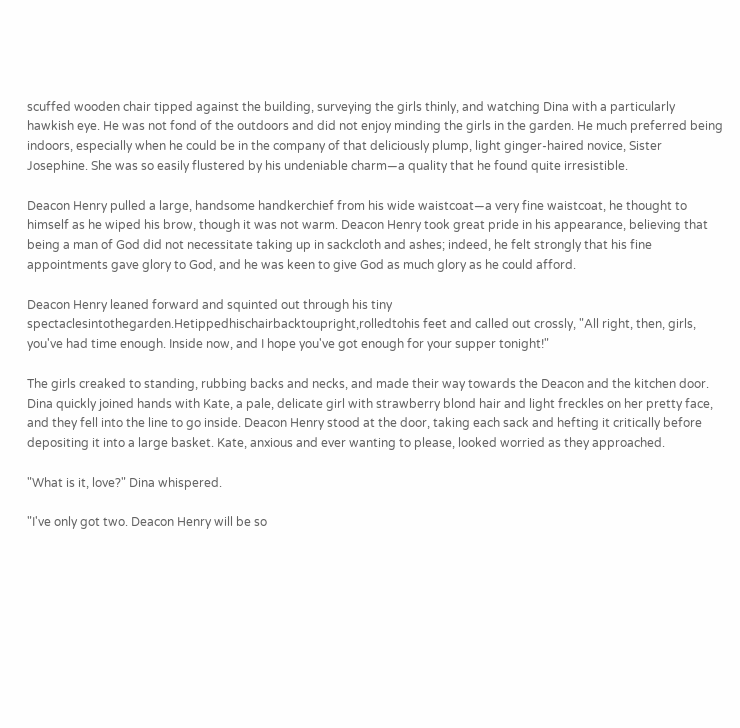scuffed wooden chair tipped against the building, surveying the girls thinly, and watching Dina with a particularly hawkish eye. He was not fond of the outdoors and did not enjoy minding the girls in the garden. He much preferred being indoors, especially when he could be in the company of that deliciously plump, light ginger-haired novice, Sister Josephine. She was so easily flustered by his undeniable charm—a quality that he found quite irresistible.

Deacon Henry pulled a large, handsome handkerchief from his wide waistcoat—a very fine waistcoat, he thought to himself as he wiped his brow, though it was not warm. Deacon Henry took great pride in his appearance, believing that being a man of God did not necessitate taking up in sackcloth and ashes; indeed, he felt strongly that his fine appointments gave glory to God, and he was keen to give God as much glory as he could afford.

Deacon Henry leaned forward and squinted out through his tiny spectaclesintothegarden.Hetippedhischairbacktoupright,rolledtohis feet and called out crossly, "All right, then, girls, you've had time enough. Inside now, and I hope you've got enough for your supper tonight!"

The girls creaked to standing, rubbing backs and necks, and made their way towards the Deacon and the kitchen door. Dina quickly joined hands with Kate, a pale, delicate girl with strawberry blond hair and light freckles on her pretty face, and they fell into the line to go inside. Deacon Henry stood at the door, taking each sack and hefting it critically before depositing it into a large basket. Kate, anxious and ever wanting to please, looked worried as they approached.

"What is it, love?" Dina whispered.

"I've only got two. Deacon Henry will be so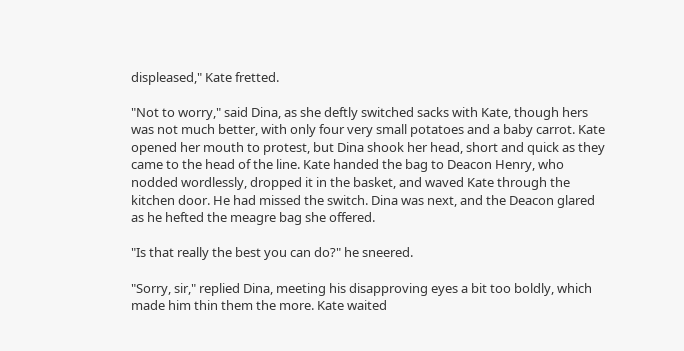displeased," Kate fretted.

"Not to worry," said Dina, as she deftly switched sacks with Kate, though hers was not much better, with only four very small potatoes and a baby carrot. Kate opened her mouth to protest, but Dina shook her head, short and quick as they came to the head of the line. Kate handed the bag to Deacon Henry, who nodded wordlessly, dropped it in the basket, and waved Kate through the kitchen door. He had missed the switch. Dina was next, and the Deacon glared as he hefted the meagre bag she offered.

"Is that really the best you can do?" he sneered.

"Sorry, sir," replied Dina, meeting his disapproving eyes a bit too boldly, which made him thin them the more. Kate waited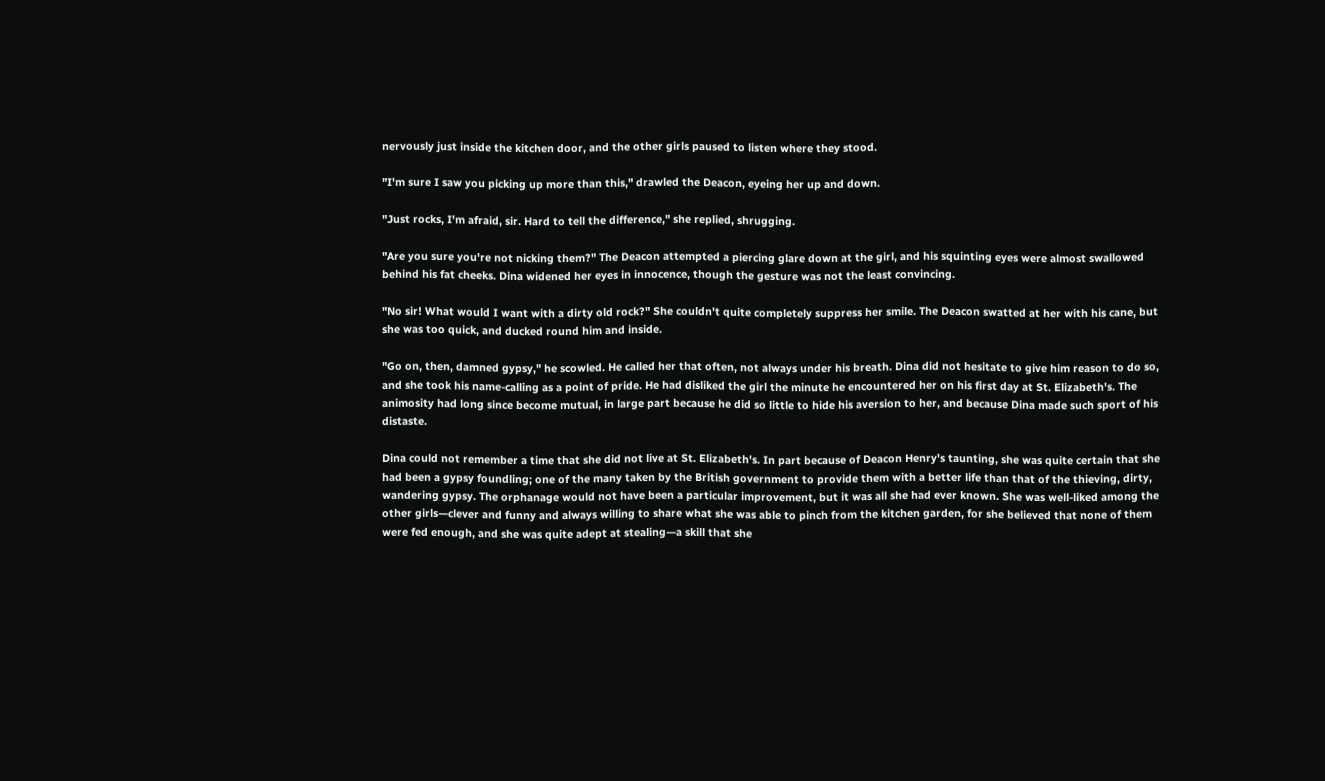nervously just inside the kitchen door, and the other girls paused to listen where they stood.

"I'm sure I saw you picking up more than this," drawled the Deacon, eyeing her up and down.

"Just rocks, I'm afraid, sir. Hard to tell the difference," she replied, shrugging.

"Are you sure you're not nicking them?" The Deacon attempted a piercing glare down at the girl, and his squinting eyes were almost swallowed behind his fat cheeks. Dina widened her eyes in innocence, though the gesture was not the least convincing.

"No sir! What would I want with a dirty old rock?" She couldn't quite completely suppress her smile. The Deacon swatted at her with his cane, but she was too quick, and ducked round him and inside.

"Go on, then, damned gypsy," he scowled. He called her that often, not always under his breath. Dina did not hesitate to give him reason to do so, and she took his name-calling as a point of pride. He had disliked the girl the minute he encountered her on his first day at St. Elizabeth's. The animosity had long since become mutual, in large part because he did so little to hide his aversion to her, and because Dina made such sport of his distaste.

Dina could not remember a time that she did not live at St. Elizabeth's. In part because of Deacon Henry's taunting, she was quite certain that she had been a gypsy foundling; one of the many taken by the British government to provide them with a better life than that of the thieving, dirty, wandering gypsy. The orphanage would not have been a particular improvement, but it was all she had ever known. She was well-liked among the other girls—clever and funny and always willing to share what she was able to pinch from the kitchen garden, for she believed that none of them were fed enough, and she was quite adept at stealing—a skill that she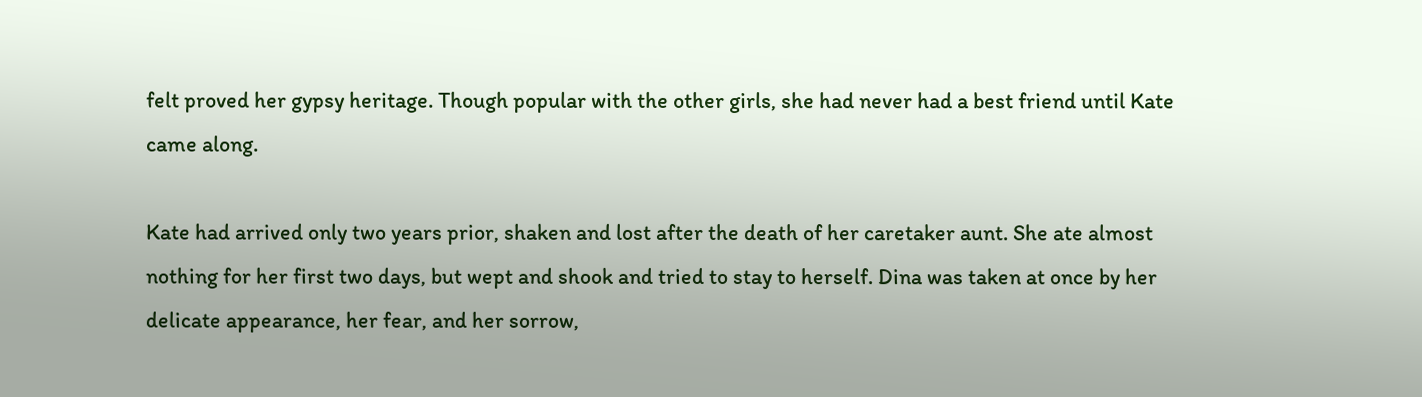felt proved her gypsy heritage. Though popular with the other girls, she had never had a best friend until Kate came along.

Kate had arrived only two years prior, shaken and lost after the death of her caretaker aunt. She ate almost nothing for her first two days, but wept and shook and tried to stay to herself. Dina was taken at once by her delicate appearance, her fear, and her sorrow,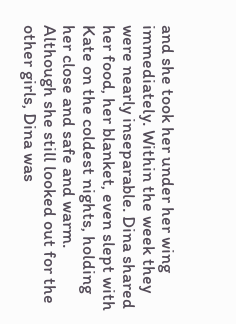and she took her under her wing immediately. Within the week they were nearly inseparable. Dina shared her food, her blanket, even slept with Kate on the coldest nights, holding her close and safe and warm. Although she still looked out for the other girls, Dina was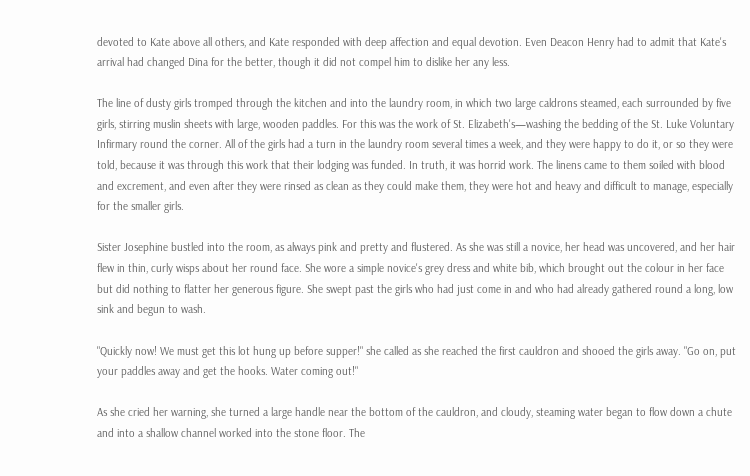devoted to Kate above all others, and Kate responded with deep affection and equal devotion. Even Deacon Henry had to admit that Kate's arrival had changed Dina for the better, though it did not compel him to dislike her any less.

The line of dusty girls tromped through the kitchen and into the laundry room, in which two large caldrons steamed, each surrounded by five girls, stirring muslin sheets with large, wooden paddles. For this was the work of St. Elizabeth's—washing the bedding of the St. Luke Voluntary Infirmary round the corner. All of the girls had a turn in the laundry room several times a week, and they were happy to do it, or so they were told, because it was through this work that their lodging was funded. In truth, it was horrid work. The linens came to them soiled with blood and excrement, and even after they were rinsed as clean as they could make them, they were hot and heavy and difficult to manage, especially for the smaller girls.

Sister Josephine bustled into the room, as always pink and pretty and flustered. As she was still a novice, her head was uncovered, and her hair flew in thin, curly wisps about her round face. She wore a simple novice's grey dress and white bib, which brought out the colour in her face but did nothing to flatter her generous figure. She swept past the girls who had just come in and who had already gathered round a long, low sink and begun to wash.

"Quickly now! We must get this lot hung up before supper!" she called as she reached the first cauldron and shooed the girls away. "Go on, put your paddles away and get the hooks. Water coming out!"

As she cried her warning, she turned a large handle near the bottom of the cauldron, and cloudy, steaming water began to flow down a chute and into a shallow channel worked into the stone floor. The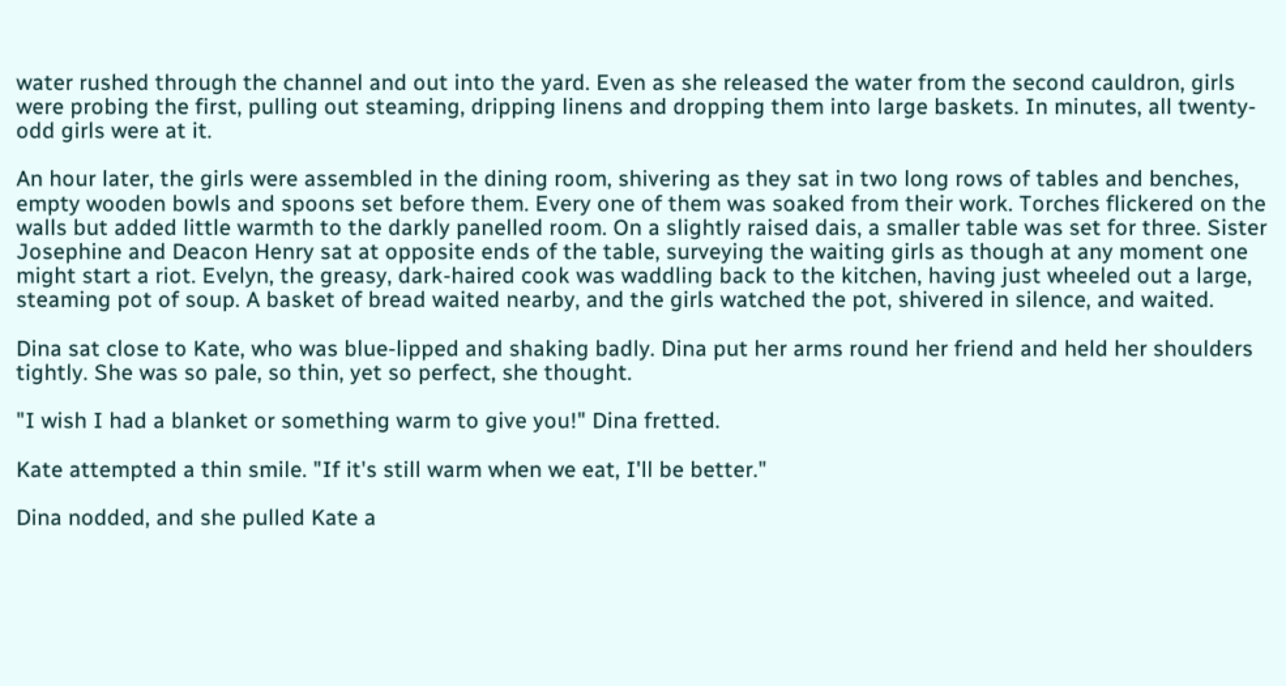water rushed through the channel and out into the yard. Even as she released the water from the second cauldron, girls were probing the first, pulling out steaming, dripping linens and dropping them into large baskets. In minutes, all twenty-odd girls were at it.

An hour later, the girls were assembled in the dining room, shivering as they sat in two long rows of tables and benches, empty wooden bowls and spoons set before them. Every one of them was soaked from their work. Torches flickered on the walls but added little warmth to the darkly panelled room. On a slightly raised dais, a smaller table was set for three. Sister Josephine and Deacon Henry sat at opposite ends of the table, surveying the waiting girls as though at any moment one might start a riot. Evelyn, the greasy, dark-haired cook was waddling back to the kitchen, having just wheeled out a large, steaming pot of soup. A basket of bread waited nearby, and the girls watched the pot, shivered in silence, and waited.

Dina sat close to Kate, who was blue-lipped and shaking badly. Dina put her arms round her friend and held her shoulders tightly. She was so pale, so thin, yet so perfect, she thought.

"I wish I had a blanket or something warm to give you!" Dina fretted.

Kate attempted a thin smile. "If it's still warm when we eat, I'll be better."

Dina nodded, and she pulled Kate a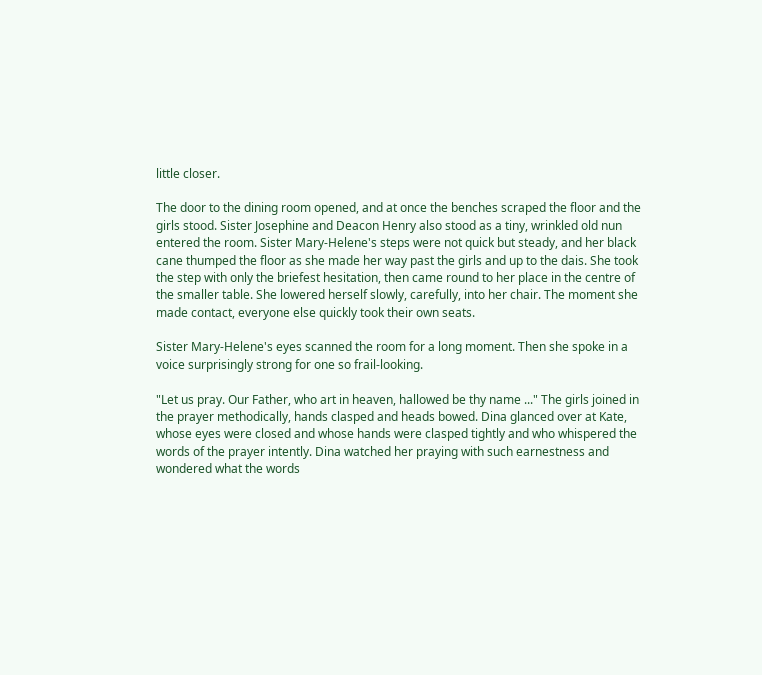little closer.

The door to the dining room opened, and at once the benches scraped the floor and the girls stood. Sister Josephine and Deacon Henry also stood as a tiny, wrinkled old nun entered the room. Sister Mary-Helene's steps were not quick but steady, and her black cane thumped the floor as she made her way past the girls and up to the dais. She took the step with only the briefest hesitation, then came round to her place in the centre of the smaller table. She lowered herself slowly, carefully, into her chair. The moment she made contact, everyone else quickly took their own seats.

Sister Mary-Helene's eyes scanned the room for a long moment. Then she spoke in a voice surprisingly strong for one so frail-looking.

"Let us pray. Our Father, who art in heaven, hallowed be thy name ..." The girls joined in the prayer methodically, hands clasped and heads bowed. Dina glanced over at Kate, whose eyes were closed and whose hands were clasped tightly and who whispered the words of the prayer intently. Dina watched her praying with such earnestness and wondered what the words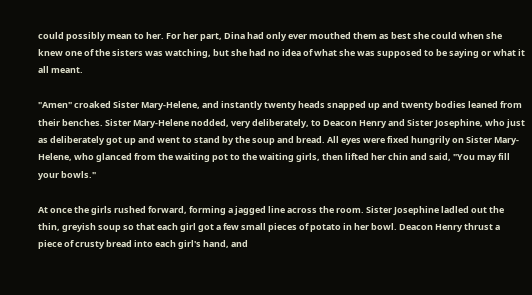could possibly mean to her. For her part, Dina had only ever mouthed them as best she could when she knew one of the sisters was watching, but she had no idea of what she was supposed to be saying or what it all meant.

"Amen" croaked Sister Mary-Helene, and instantly twenty heads snapped up and twenty bodies leaned from their benches. Sister Mary-Helene nodded, very deliberately, to Deacon Henry and Sister Josephine, who just as deliberately got up and went to stand by the soup and bread. All eyes were fixed hungrily on Sister Mary-Helene, who glanced from the waiting pot to the waiting girls, then lifted her chin and said, "You may fill your bowls."

At once the girls rushed forward, forming a jagged line across the room. Sister Josephine ladled out the thin, greyish soup so that each girl got a few small pieces of potato in her bowl. Deacon Henry thrust a piece of crusty bread into each girl's hand, and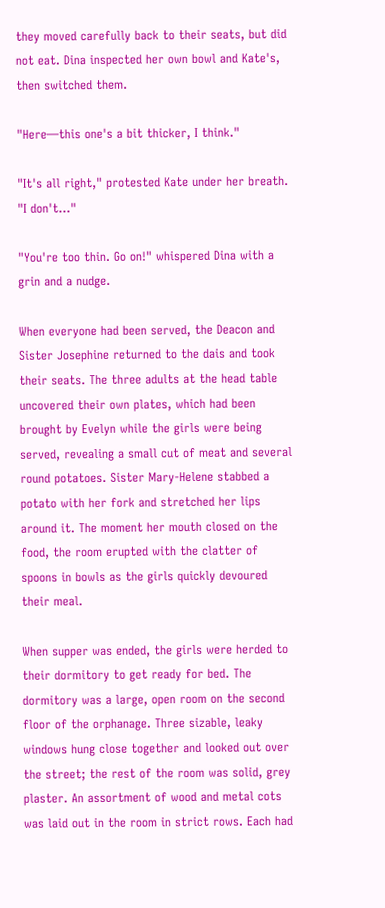they moved carefully back to their seats, but did not eat. Dina inspected her own bowl and Kate's, then switched them.

"Here—this one's a bit thicker, I think."

"It's all right," protested Kate under her breath. "I don't..."

"You're too thin. Go on!" whispered Dina with a grin and a nudge.

When everyone had been served, the Deacon and Sister Josephine returned to the dais and took their seats. The three adults at the head table uncovered their own plates, which had been brought by Evelyn while the girls were being served, revealing a small cut of meat and several round potatoes. Sister Mary-Helene stabbed a potato with her fork and stretched her lips around it. The moment her mouth closed on the food, the room erupted with the clatter of spoons in bowls as the girls quickly devoured their meal.

When supper was ended, the girls were herded to their dormitory to get ready for bed. The dormitory was a large, open room on the second floor of the orphanage. Three sizable, leaky windows hung close together and looked out over the street; the rest of the room was solid, grey plaster. An assortment of wood and metal cots was laid out in the room in strict rows. Each had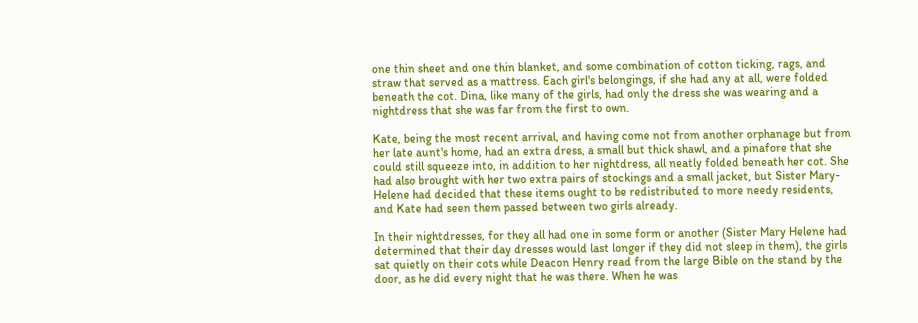one thin sheet and one thin blanket, and some combination of cotton ticking, rags, and straw that served as a mattress. Each girl's belongings, if she had any at all, were folded beneath the cot. Dina, like many of the girls, had only the dress she was wearing and a nightdress that she was far from the first to own.

Kate, being the most recent arrival, and having come not from another orphanage but from her late aunt's home, had an extra dress, a small but thick shawl, and a pinafore that she could still squeeze into, in addition to her nightdress, all neatly folded beneath her cot. She had also brought with her two extra pairs of stockings and a small jacket, but Sister Mary-Helene had decided that these items ought to be redistributed to more needy residents, and Kate had seen them passed between two girls already.

In their nightdresses, for they all had one in some form or another (Sister Mary Helene had determined that their day dresses would last longer if they did not sleep in them), the girls sat quietly on their cots while Deacon Henry read from the large Bible on the stand by the door, as he did every night that he was there. When he was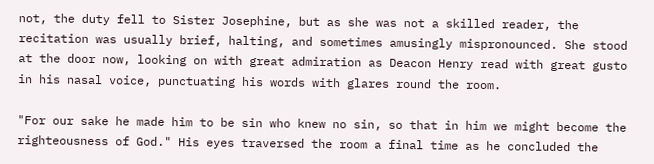not, the duty fell to Sister Josephine, but as she was not a skilled reader, the recitation was usually brief, halting, and sometimes amusingly mispronounced. She stood at the door now, looking on with great admiration as Deacon Henry read with great gusto in his nasal voice, punctuating his words with glares round the room.

"For our sake he made him to be sin who knew no sin, so that in him we might become the righteousness of God." His eyes traversed the room a final time as he concluded the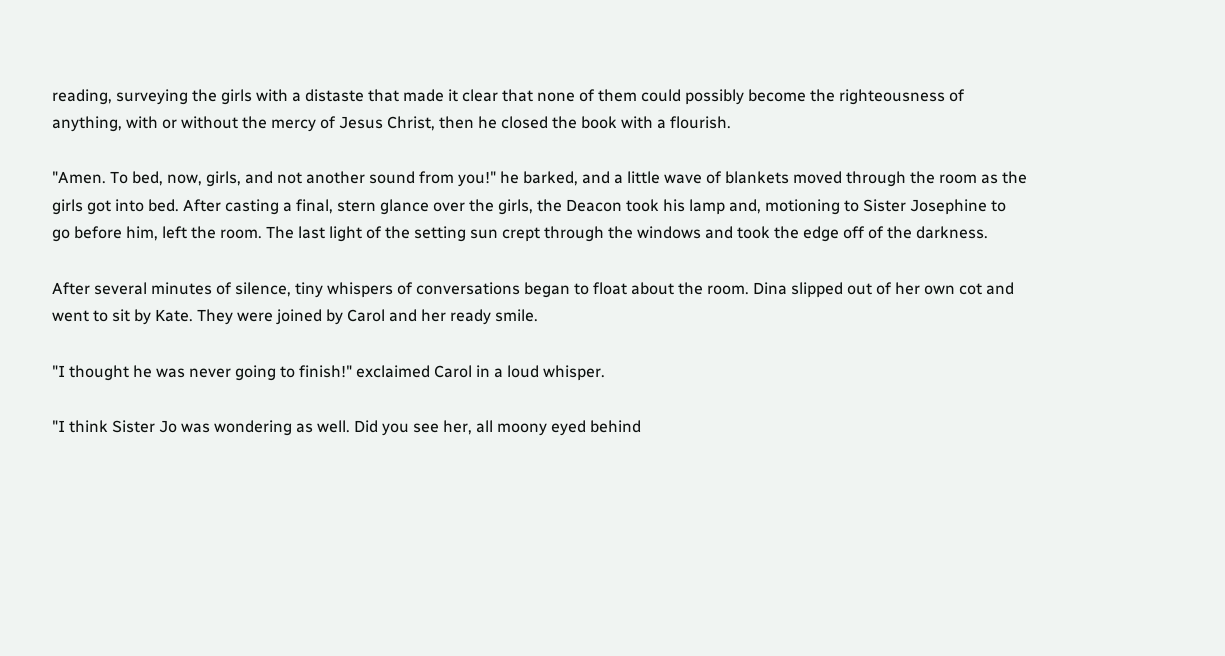reading, surveying the girls with a distaste that made it clear that none of them could possibly become the righteousness of anything, with or without the mercy of Jesus Christ, then he closed the book with a flourish.

"Amen. To bed, now, girls, and not another sound from you!" he barked, and a little wave of blankets moved through the room as the girls got into bed. After casting a final, stern glance over the girls, the Deacon took his lamp and, motioning to Sister Josephine to go before him, left the room. The last light of the setting sun crept through the windows and took the edge off of the darkness.

After several minutes of silence, tiny whispers of conversations began to float about the room. Dina slipped out of her own cot and went to sit by Kate. They were joined by Carol and her ready smile.

"I thought he was never going to finish!" exclaimed Carol in a loud whisper.

"I think Sister Jo was wondering as well. Did you see her, all moony eyed behind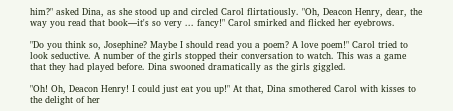him?" asked Dina, as she stood up and circled Carol flirtatiously. "Oh, Deacon Henry, dear, the way you read that book—it's so very ... fancy!" Carol smirked and flicked her eyebrows.

"Do you think so, Josephine? Maybe I should read you a poem? A love poem!" Carol tried to look seductive. A number of the girls stopped their conversation to watch. This was a game that they had played before. Dina swooned dramatically as the girls giggled.

"Oh! Oh, Deacon Henry! I could just eat you up!" At that, Dina smothered Carol with kisses to the delight of her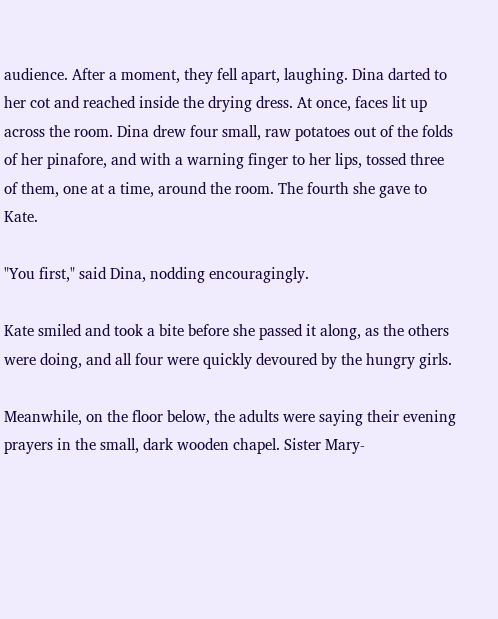audience. After a moment, they fell apart, laughing. Dina darted to her cot and reached inside the drying dress. At once, faces lit up across the room. Dina drew four small, raw potatoes out of the folds of her pinafore, and with a warning finger to her lips, tossed three of them, one at a time, around the room. The fourth she gave to Kate.

"You first," said Dina, nodding encouragingly.

Kate smiled and took a bite before she passed it along, as the others were doing, and all four were quickly devoured by the hungry girls.

Meanwhile, on the floor below, the adults were saying their evening prayers in the small, dark wooden chapel. Sister Mary-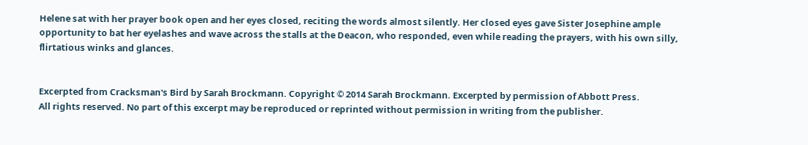Helene sat with her prayer book open and her eyes closed, reciting the words almost silently. Her closed eyes gave Sister Josephine ample opportunity to bat her eyelashes and wave across the stalls at the Deacon, who responded, even while reading the prayers, with his own silly, flirtatious winks and glances.


Excerpted from Cracksman's Bird by Sarah Brockmann. Copyright © 2014 Sarah Brockmann. Excerpted by permission of Abbott Press.
All rights reserved. No part of this excerpt may be reproduced or reprinted without permission in writing from the publisher.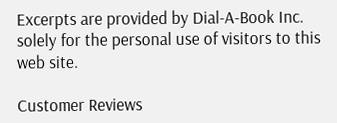Excerpts are provided by Dial-A-Book Inc. solely for the personal use of visitors to this web site.

Customer Reviews